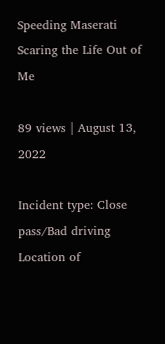Speeding Maserati Scaring the Life Out of Me

89 views | August 13, 2022

Incident type: Close pass/Bad driving
Location of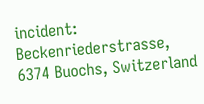incident: Beckenriederstrasse, 6374 Buochs, Switzerland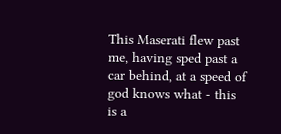This Maserati flew past me, having sped past a car behind, at a speed of god knows what - this is a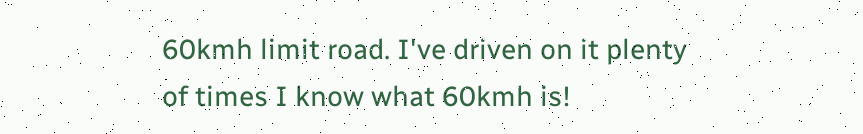60kmh limit road. I've driven on it plenty of times I know what 60kmh is!